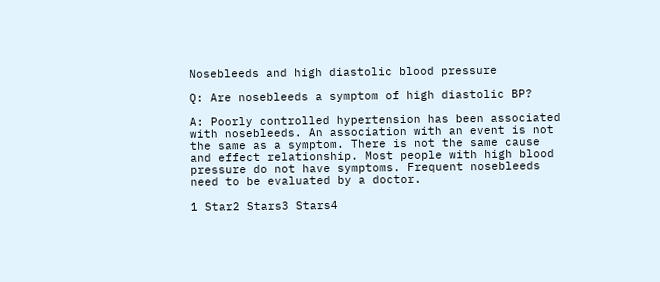Nosebleeds and high diastolic blood pressure

Q: Are nosebleeds a symptom of high diastolic BP?

A: Poorly controlled hypertension has been associated with nosebleeds. An association with an event is not the same as a symptom. There is not the same cause and effect relationship. Most people with high blood pressure do not have symptoms. Frequent nosebleeds need to be evaluated by a doctor.

1 Star2 Stars3 Stars4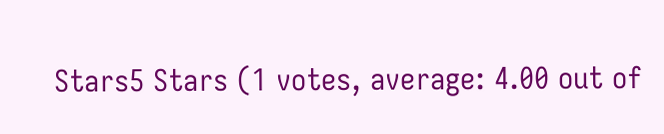Stars5 Stars (1 votes, average: 4.00 out of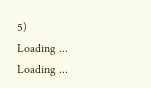5)
Loading ... Loading ...